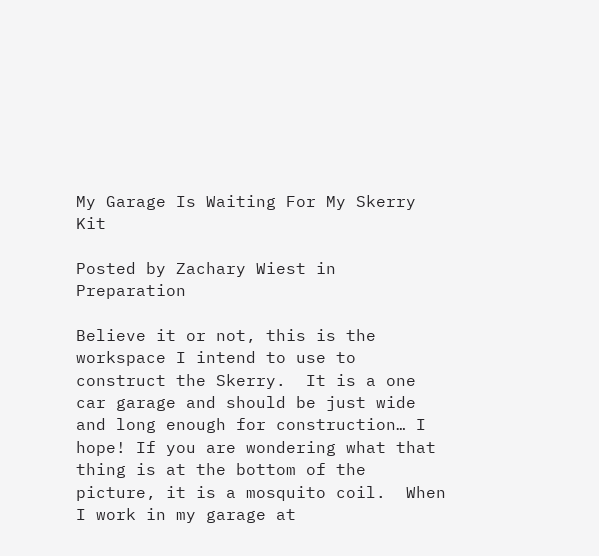My Garage Is Waiting For My Skerry Kit

Posted by Zachary Wiest in Preparation

Believe it or not, this is the workspace I intend to use to construct the Skerry.  It is a one car garage and should be just wide and long enough for construction… I hope! If you are wondering what that thing is at the bottom of the picture, it is a mosquito coil.  When I work in my garage at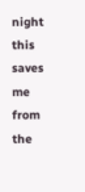night this saves me from the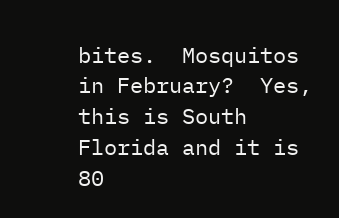bites.  Mosquitos in February?  Yes, this is South Florida and it is 80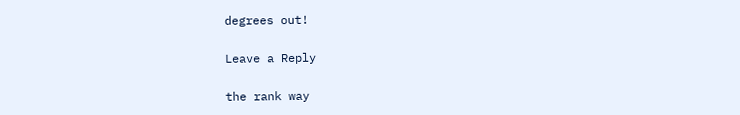degrees out!

Leave a Reply

the rank way